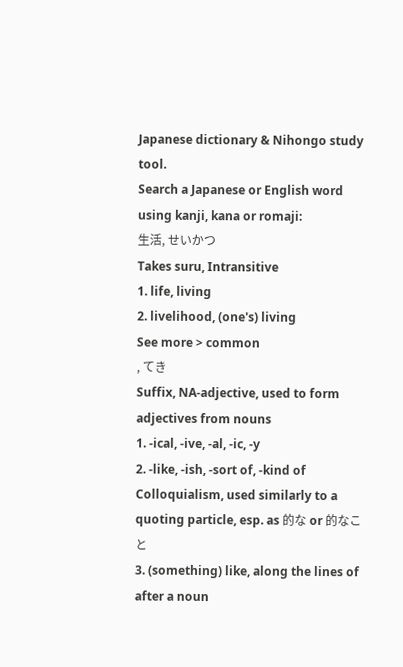Japanese dictionary & Nihongo study tool.
Search a Japanese or English word using kanji, kana or romaji:
生活, せいかつ
Takes suru, Intransitive
1. life, living
2. livelihood, (one's) living
See more > common
, てき
Suffix, NA-adjective, used to form adjectives from nouns
1. -ical, -ive, -al, -ic, -y
2. -like, -ish, -sort of, -kind of
Colloquialism, used similarly to a quoting particle, esp. as 的な or 的なこと
3. (something) like, along the lines of
after a noun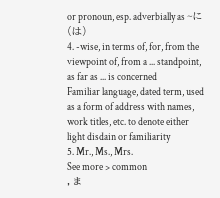or pronoun, esp. adverbially as ~に(は)
4. -wise, in terms of, for, from the viewpoint of, from a ... standpoint, as far as ... is concerned
Familiar language, dated term, used as a form of address with names, work titles, etc. to denote either light disdain or familiarity
5. Mr., Ms., Mrs.
See more > common
, ま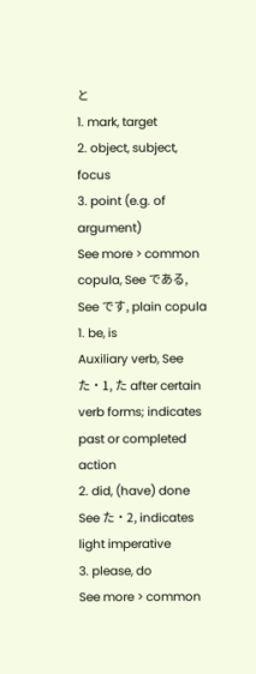と
1. mark, target
2. object, subject, focus
3. point (e.g. of argument)
See more > common
copula, See である, See です, plain copula
1. be, is
Auxiliary verb, See た・1, た after certain verb forms; indicates past or completed action
2. did, (have) done
See た・2, indicates light imperative
3. please, do
See more > common